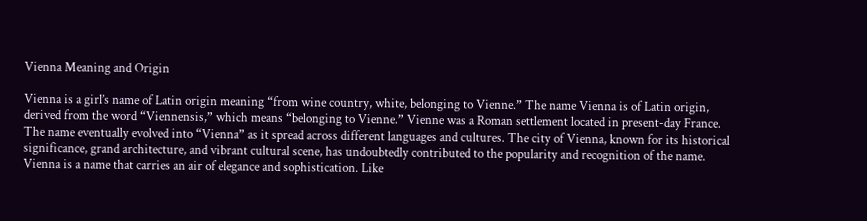Vienna Meaning and Origin

Vienna is a girl’s name of Latin origin meaning “from wine country, white, belonging to Vienne.” The name Vienna is of Latin origin, derived from the word “Viennensis,” which means “belonging to Vienne.” Vienne was a Roman settlement located in present-day France. The name eventually evolved into “Vienna” as it spread across different languages and cultures. The city of Vienna, known for its historical significance, grand architecture, and vibrant cultural scene, has undoubtedly contributed to the popularity and recognition of the name. Vienna is a name that carries an air of elegance and sophistication. Like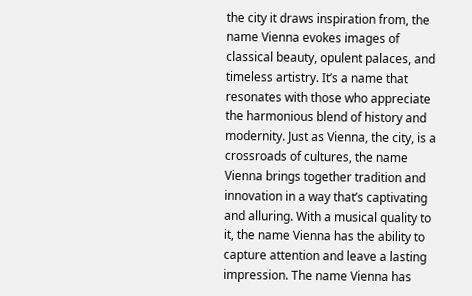the city it draws inspiration from, the name Vienna evokes images of classical beauty, opulent palaces, and timeless artistry. It’s a name that resonates with those who appreciate the harmonious blend of history and modernity. Just as Vienna, the city, is a crossroads of cultures, the name Vienna brings together tradition and innovation in a way that’s captivating and alluring. With a musical quality to it, the name Vienna has the ability to capture attention and leave a lasting impression. The name Vienna has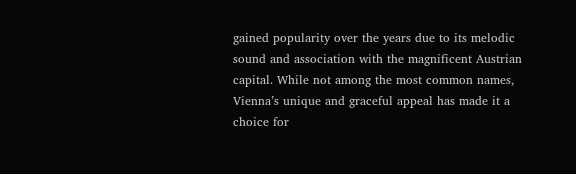gained popularity over the years due to its melodic sound and association with the magnificent Austrian capital. While not among the most common names, Vienna’s unique and graceful appeal has made it a choice for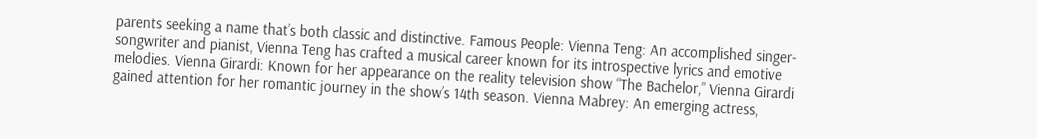parents seeking a name that’s both classic and distinctive. Famous People: Vienna Teng: An accomplished singer-songwriter and pianist, Vienna Teng has crafted a musical career known for its introspective lyrics and emotive melodies. Vienna Girardi: Known for her appearance on the reality television show “The Bachelor,” Vienna Girardi gained attention for her romantic journey in the show’s 14th season. Vienna Mabrey: An emerging actress,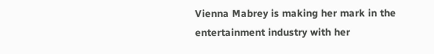Vienna Mabrey is making her mark in the entertainment industry with her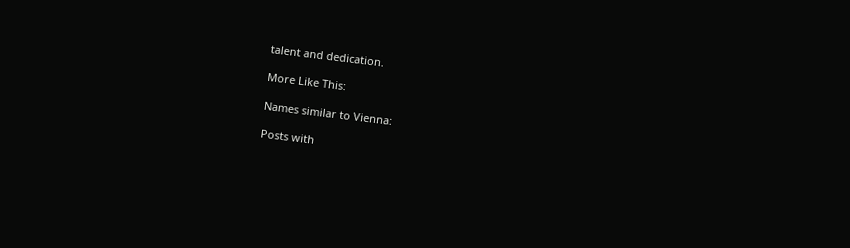talent and dedication.

More Like This:

Names similar to Vienna:

Posts with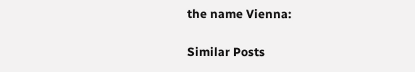the name Vienna:

Similar Posts